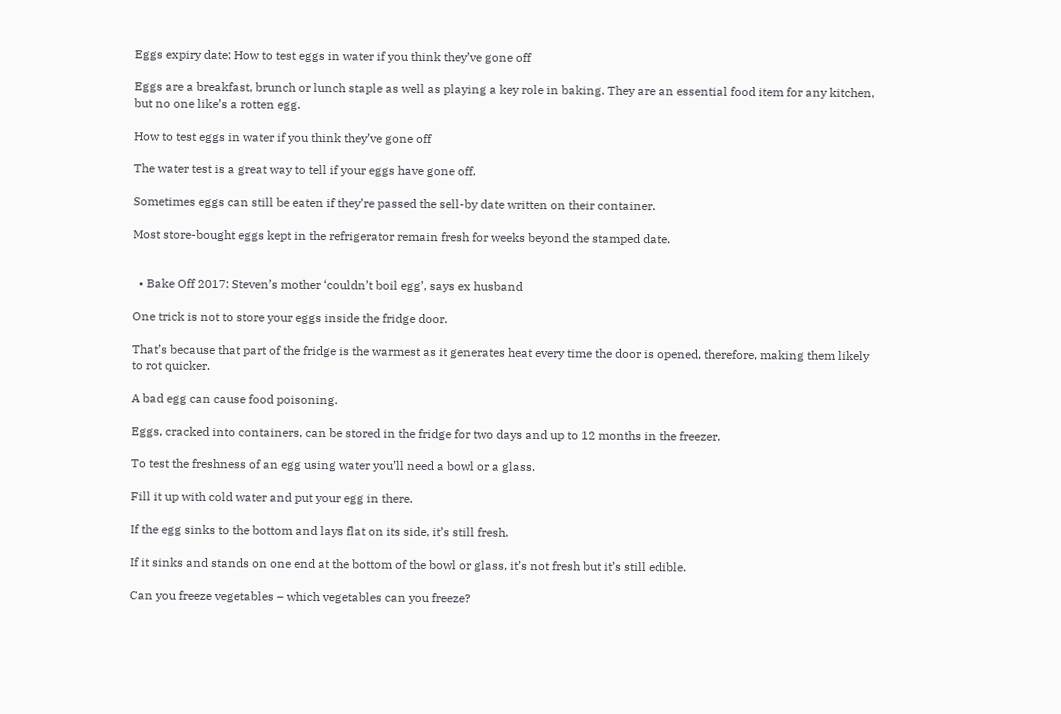Eggs expiry date: How to test eggs in water if you think they’ve gone off

Eggs are a breakfast, brunch or lunch staple as well as playing a key role in baking. They are an essential food item for any kitchen, but no one like’s a rotten egg.

How to test eggs in water if you think they’ve gone off

The water test is a great way to tell if your eggs have gone off.

Sometimes eggs can still be eaten if they’re passed the sell-by date written on their container.

Most store-bought eggs kept in the refrigerator remain fresh for weeks beyond the stamped date.


  • Bake Off 2017: Steven’s mother ‘couldn’t boil egg’, says ex husband

One trick is not to store your eggs inside the fridge door.

That’s because that part of the fridge is the warmest as it generates heat every time the door is opened, therefore, making them likely to rot quicker.

A bad egg can cause food poisoning.

Eggs, cracked into containers, can be stored in the fridge for two days and up to 12 months in the freezer.

To test the freshness of an egg using water you’ll need a bowl or a glass.

Fill it up with cold water and put your egg in there.

If the egg sinks to the bottom and lays flat on its side, it’s still fresh.

If it sinks and stands on one end at the bottom of the bowl or glass, it’s not fresh but it’s still edible.

Can you freeze vegetables – which vegetables can you freeze?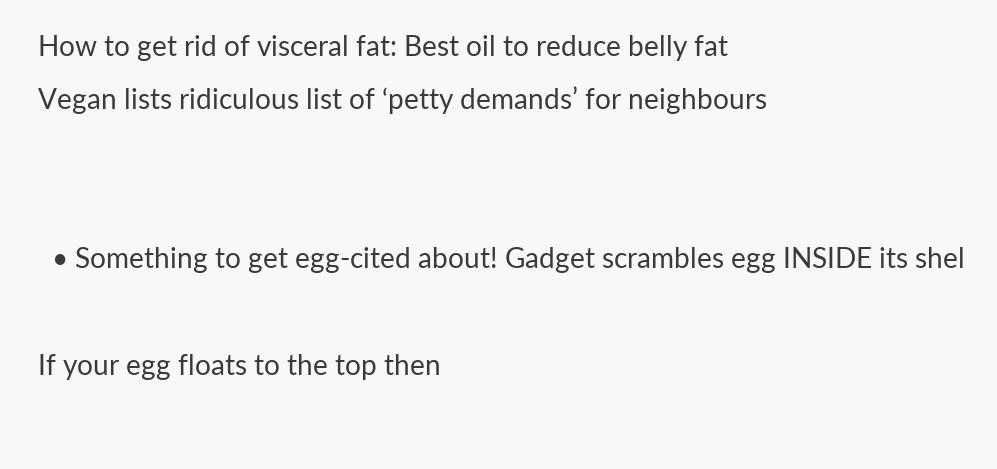How to get rid of visceral fat: Best oil to reduce belly fat
Vegan lists ridiculous list of ‘petty demands’ for neighbours


  • Something to get egg-cited about! Gadget scrambles egg INSIDE its shel

If your egg floats to the top then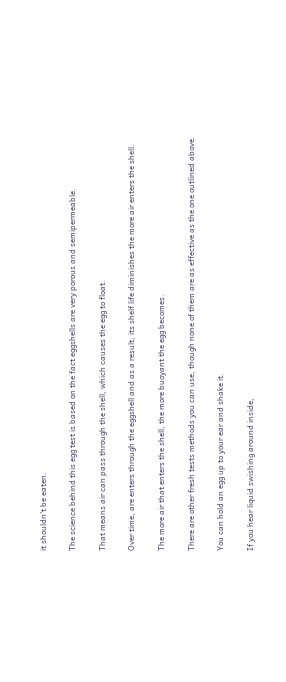it shouldn’t be eaten.

The science behind this egg test is based on the fact eggshells are very porous and semipermeable.

That means air can pass through the shell, which causes the egg to float.

Over time, are enters through the eggshell and as a result, its shelf life diminishes the more air enters the shell.

The more air that enters the shell, the more buoyant the egg becomes.

There are other fresh tests methods you can use, though none of them are as effective as the one outlined above.

You can hold an egg up to your ear and shake it.

If you hear liquid swishing around inside,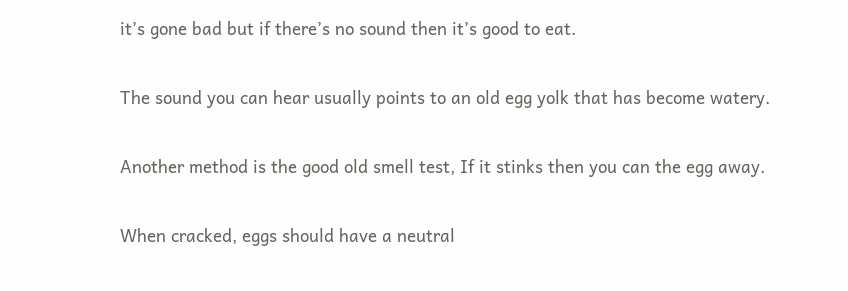it’s gone bad but if there’s no sound then it’s good to eat.

The sound you can hear usually points to an old egg yolk that has become watery.

Another method is the good old smell test, If it stinks then you can the egg away.

When cracked, eggs should have a neutral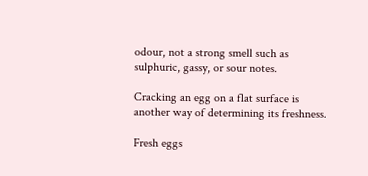odour, not a strong smell such as sulphuric, gassy, or sour notes.

Cracking an egg on a flat surface is another way of determining its freshness.

Fresh eggs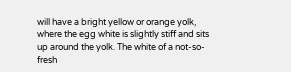will have a bright yellow or orange yolk, where the egg white is slightly stiff and sits up around the yolk. The white of a not-so-fresh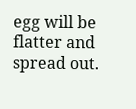egg will be flatter and spread out.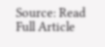Source: Read Full Article